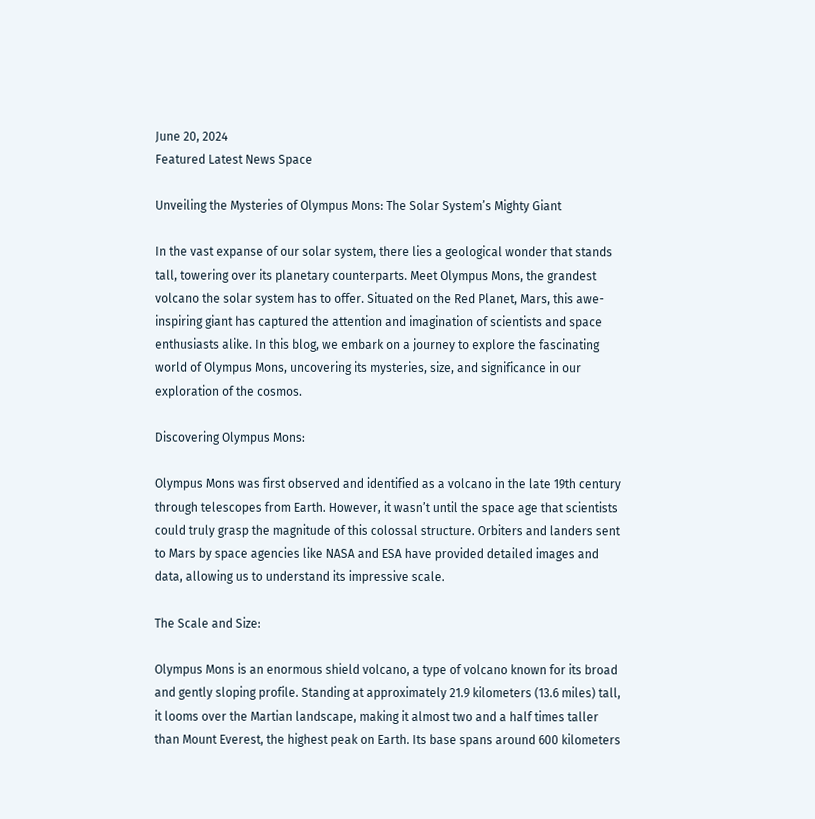June 20, 2024
Featured Latest News Space

Unveiling the Mysteries of Olympus Mons: The Solar System’s Mighty Giant

In the vast expanse of our solar system, there lies a geological wonder that stands tall, towering over its planetary counterparts. Meet Olympus Mons, the grandest volcano the solar system has to offer. Situated on the Red Planet, Mars, this awe-inspiring giant has captured the attention and imagination of scientists and space enthusiasts alike. In this blog, we embark on a journey to explore the fascinating world of Olympus Mons, uncovering its mysteries, size, and significance in our exploration of the cosmos.

Discovering Olympus Mons:

Olympus Mons was first observed and identified as a volcano in the late 19th century through telescopes from Earth. However, it wasn’t until the space age that scientists could truly grasp the magnitude of this colossal structure. Orbiters and landers sent to Mars by space agencies like NASA and ESA have provided detailed images and data, allowing us to understand its impressive scale.

The Scale and Size:

Olympus Mons is an enormous shield volcano, a type of volcano known for its broad and gently sloping profile. Standing at approximately 21.9 kilometers (13.6 miles) tall, it looms over the Martian landscape, making it almost two and a half times taller than Mount Everest, the highest peak on Earth. Its base spans around 600 kilometers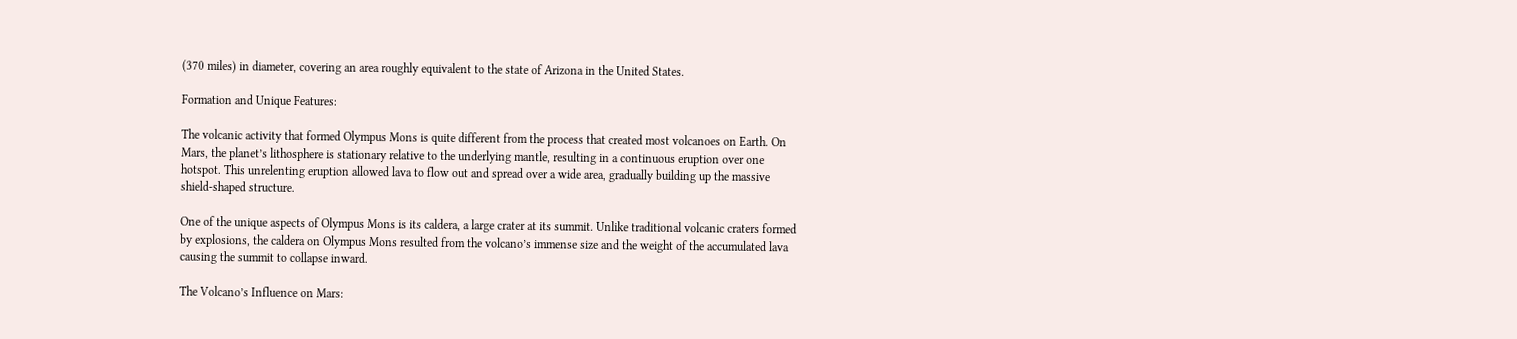(370 miles) in diameter, covering an area roughly equivalent to the state of Arizona in the United States.

Formation and Unique Features:

The volcanic activity that formed Olympus Mons is quite different from the process that created most volcanoes on Earth. On Mars, the planet’s lithosphere is stationary relative to the underlying mantle, resulting in a continuous eruption over one hotspot. This unrelenting eruption allowed lava to flow out and spread over a wide area, gradually building up the massive shield-shaped structure.

One of the unique aspects of Olympus Mons is its caldera, a large crater at its summit. Unlike traditional volcanic craters formed by explosions, the caldera on Olympus Mons resulted from the volcano’s immense size and the weight of the accumulated lava causing the summit to collapse inward.

The Volcano’s Influence on Mars: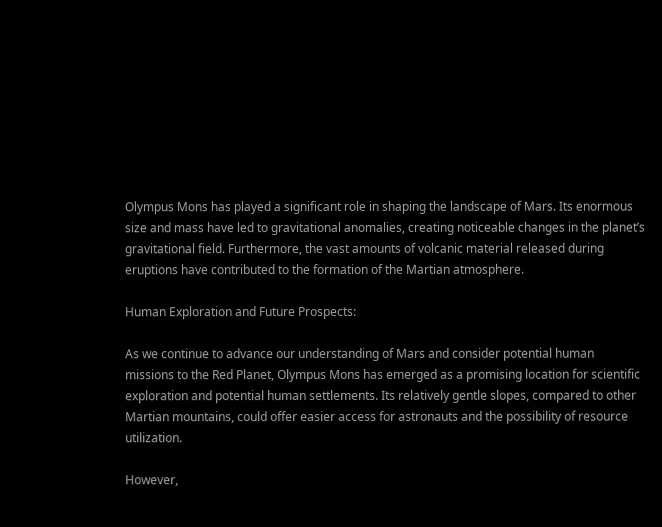Olympus Mons has played a significant role in shaping the landscape of Mars. Its enormous size and mass have led to gravitational anomalies, creating noticeable changes in the planet’s gravitational field. Furthermore, the vast amounts of volcanic material released during eruptions have contributed to the formation of the Martian atmosphere.

Human Exploration and Future Prospects:

As we continue to advance our understanding of Mars and consider potential human missions to the Red Planet, Olympus Mons has emerged as a promising location for scientific exploration and potential human settlements. Its relatively gentle slopes, compared to other Martian mountains, could offer easier access for astronauts and the possibility of resource utilization.

However,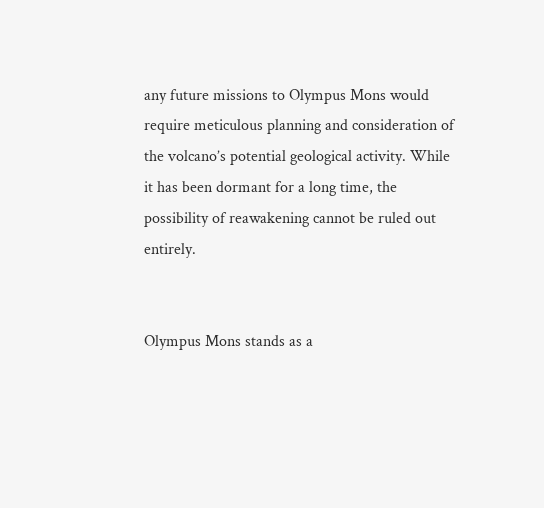any future missions to Olympus Mons would require meticulous planning and consideration of the volcano’s potential geological activity. While it has been dormant for a long time, the possibility of reawakening cannot be ruled out entirely.


Olympus Mons stands as a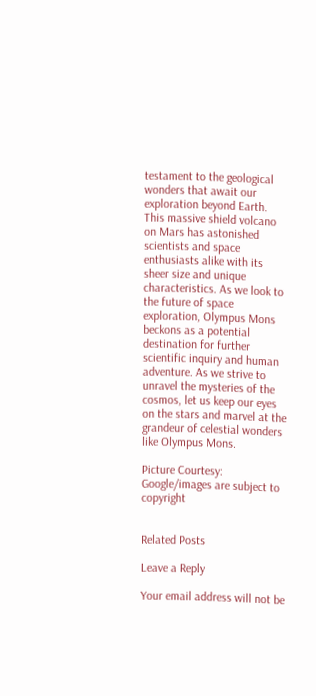testament to the geological wonders that await our exploration beyond Earth. This massive shield volcano on Mars has astonished scientists and space enthusiasts alike with its sheer size and unique characteristics. As we look to the future of space exploration, Olympus Mons beckons as a potential destination for further scientific inquiry and human adventure. As we strive to unravel the mysteries of the cosmos, let us keep our eyes on the stars and marvel at the grandeur of celestial wonders like Olympus Mons.

Picture Courtesy: Google/images are subject to copyright


Related Posts

Leave a Reply

Your email address will not be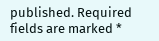published. Required fields are marked *